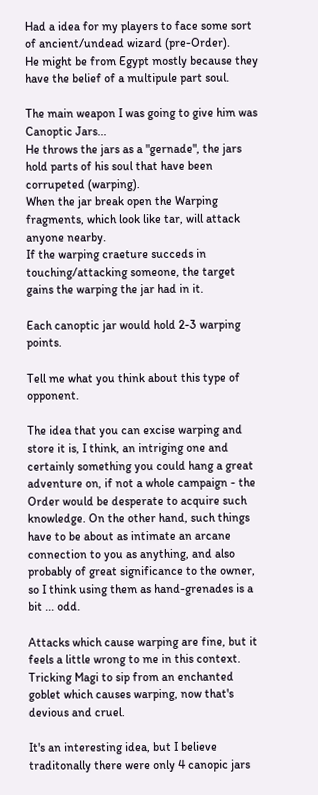Had a idea for my players to face some sort of ancient/undead wizard (pre-Order).
He might be from Egypt mostly because they have the belief of a multipule part soul.

The main weapon I was going to give him was Canoptic Jars...
He throws the jars as a "gernade", the jars hold parts of his soul that have been corrupeted (warping).
When the jar break open the Warping fragments, which look like tar, will attack anyone nearby.
If the warping craeture succeds in touching/attacking someone, the target gains the warping the jar had in it.

Each canoptic jar would hold 2-3 warping points.

Tell me what you think about this type of opponent.

The idea that you can excise warping and store it is, I think, an intriging one and certainly something you could hang a great adventure on, if not a whole campaign - the Order would be desperate to acquire such knowledge. On the other hand, such things have to be about as intimate an arcane connection to you as anything, and also probably of great significance to the owner, so I think using them as hand-grenades is a bit ... odd.

Attacks which cause warping are fine, but it feels a little wrong to me in this context. Tricking Magi to sip from an enchanted goblet which causes warping, now that's devious and cruel.

It's an interesting idea, but I believe traditonally there were only 4 canopic jars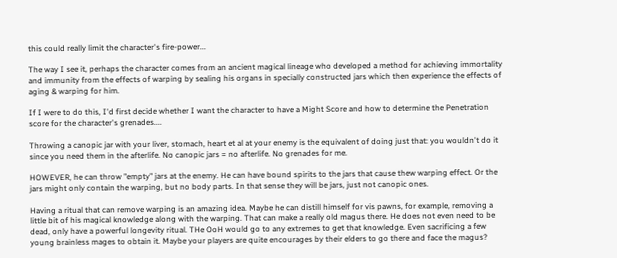this could really limit the character's fire-power...

The way I see it, perhaps the character comes from an ancient magical lineage who developed a method for achieving immortality and immunity from the effects of warping by sealing his organs in specially constructed jars which then experience the effects of aging & warping for him.

If I were to do this, I'd first decide whether I want the character to have a Might Score and how to determine the Penetration score for the character's grenades....

Throwing a canopic jar with your liver, stomach, heart et al at your enemy is the equivalent of doing just that: you wouldn't do it since you need them in the afterlife. No canopic jars = no afterlife. No grenades for me.

HOWEVER, he can throw "empty" jars at the enemy. He can have bound spirits to the jars that cause thew warping effect. Or the jars might only contain the warping, but no body parts. In that sense they will be jars, just not canopic ones.

Having a ritual that can remove warping is an amazing idea. Maybe he can distill himself for vis pawns, for example, removing a little bit of his magical knowledge along with the warping. That can make a really old magus there. He does not even need to be dead, only have a powerful longevity ritual. THe OoH would go to any extremes to get that knowledge. Even sacrificing a few young brainless mages to obtain it. Maybe your players are quite encourages by their elders to go there and face the magus?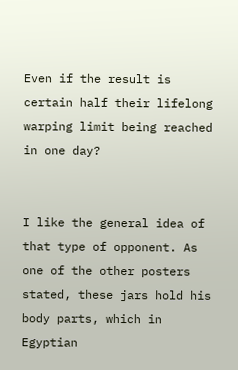Even if the result is certain half their lifelong warping limit being reached in one day?


I like the general idea of that type of opponent. As one of the other posters stated, these jars hold his body parts, which in Egyptian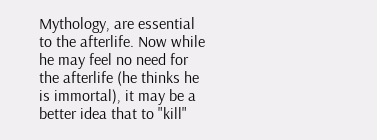Mythology, are essential to the afterlife. Now while he may feel no need for the afterlife (he thinks he is immortal), it may be a better idea that to "kill"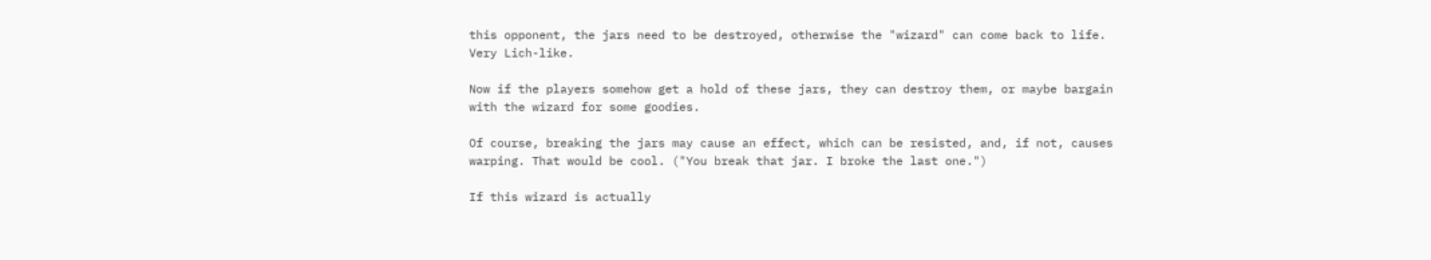this opponent, the jars need to be destroyed, otherwise the "wizard" can come back to life. Very Lich-like.

Now if the players somehow get a hold of these jars, they can destroy them, or maybe bargain with the wizard for some goodies.

Of course, breaking the jars may cause an effect, which can be resisted, and, if not, causes warping. That would be cool. ("You break that jar. I broke the last one.")

If this wizard is actually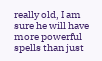really old, I am sure he will have more powerful spells than just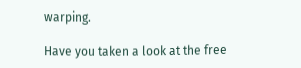warping.

Have you taken a look at the free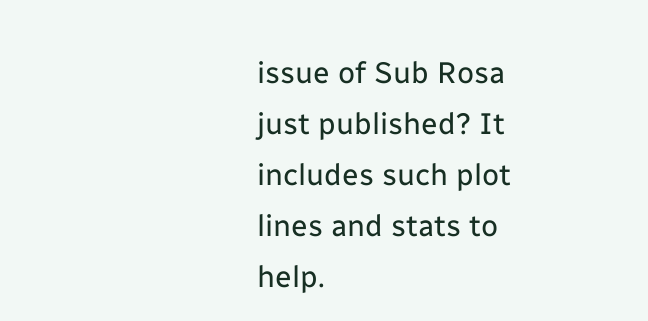issue of Sub Rosa just published? It includes such plot lines and stats to help.